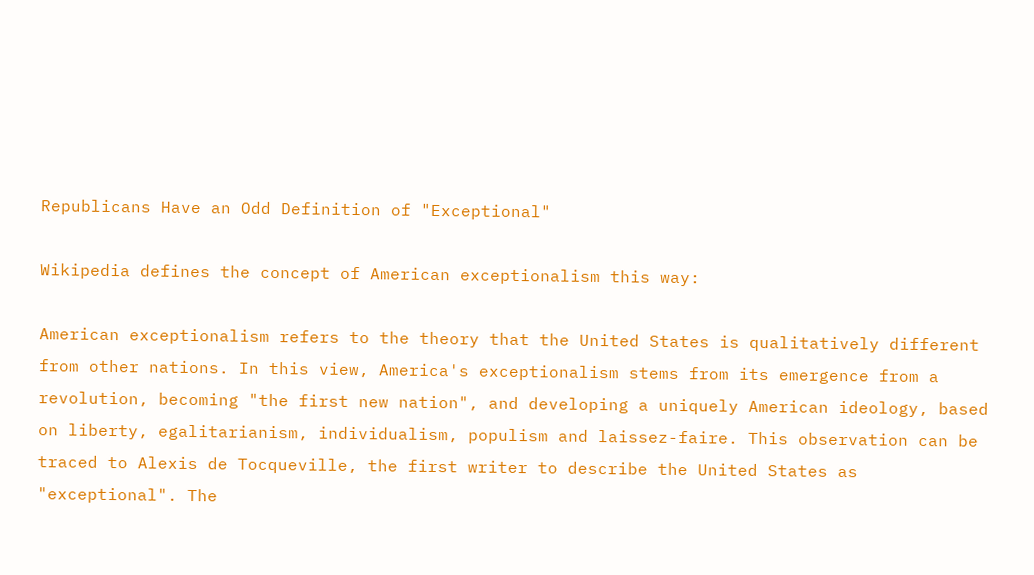Republicans Have an Odd Definition of "Exceptional"

Wikipedia defines the concept of American exceptionalism this way:

American exceptionalism refers to the theory that the United States is qualitatively different from other nations. In this view, America's exceptionalism stems from its emergence from a revolution, becoming "the first new nation", and developing a uniquely American ideology, based on liberty, egalitarianism, individualism, populism and laissez-faire. This observation can be traced to Alexis de Tocqueville, the first writer to describe the United States as "exceptional". The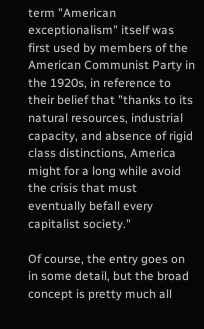term "American exceptionalism" itself was first used by members of the American Communist Party in the 1920s, in reference to their belief that "thanks to its natural resources, industrial capacity, and absence of rigid class distinctions, America might for a long while avoid the crisis that must eventually befall every capitalist society."

Of course, the entry goes on in some detail, but the broad concept is pretty much all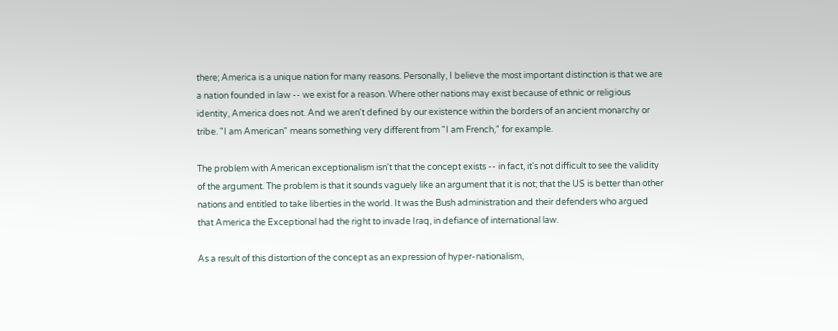there; America is a unique nation for many reasons. Personally, I believe the most important distinction is that we are a nation founded in law -- we exist for a reason. Where other nations may exist because of ethnic or religious identity, America does not. And we aren't defined by our existence within the borders of an ancient monarchy or tribe. "I am American" means something very different from "I am French," for example.

The problem with American exceptionalism isn't that the concept exists -- in fact, it's not difficult to see the validity of the argument. The problem is that it sounds vaguely like an argument that it is not; that the US is better than other nations and entitled to take liberties in the world. It was the Bush administration and their defenders who argued that America the Exceptional had the right to invade Iraq, in defiance of international law.

As a result of this distortion of the concept as an expression of hyper-nationalism,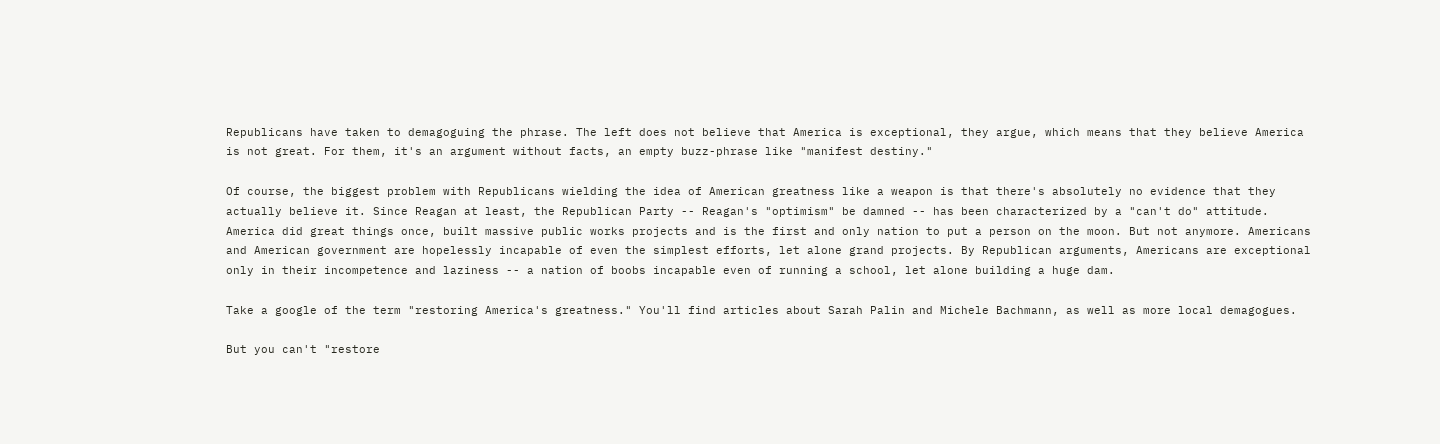Republicans have taken to demagoguing the phrase. The left does not believe that America is exceptional, they argue, which means that they believe America is not great. For them, it's an argument without facts, an empty buzz-phrase like "manifest destiny."

Of course, the biggest problem with Republicans wielding the idea of American greatness like a weapon is that there's absolutely no evidence that they actually believe it. Since Reagan at least, the Republican Party -- Reagan's "optimism" be damned -- has been characterized by a "can't do" attitude. America did great things once, built massive public works projects and is the first and only nation to put a person on the moon. But not anymore. Americans and American government are hopelessly incapable of even the simplest efforts, let alone grand projects. By Republican arguments, Americans are exceptional only in their incompetence and laziness -- a nation of boobs incapable even of running a school, let alone building a huge dam.

Take a google of the term "restoring America's greatness." You'll find articles about Sarah Palin and Michele Bachmann, as well as more local demagogues.

But you can't "restore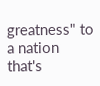greatness" to a nation that's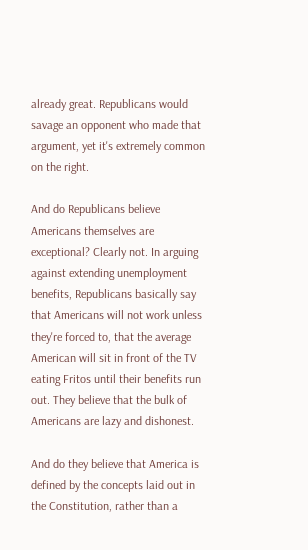already great. Republicans would savage an opponent who made that argument, yet it's extremely common on the right.

And do Republicans believe Americans themselves are exceptional? Clearly not. In arguing against extending unemployment benefits, Republicans basically say that Americans will not work unless they're forced to, that the average American will sit in front of the TV eating Fritos until their benefits run out. They believe that the bulk of Americans are lazy and dishonest.

And do they believe that America is defined by the concepts laid out in the Constitution, rather than a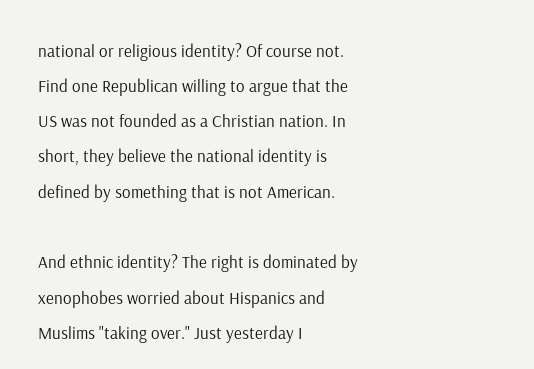national or religious identity? Of course not. Find one Republican willing to argue that the US was not founded as a Christian nation. In short, they believe the national identity is defined by something that is not American.

And ethnic identity? The right is dominated by xenophobes worried about Hispanics and Muslims "taking over." Just yesterday I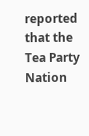reported that the Tea Party Nation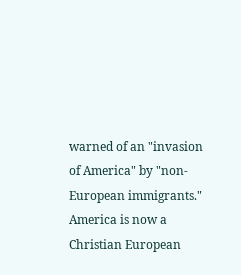warned of an "invasion of America" by "non-European immigrants." America is now a Christian European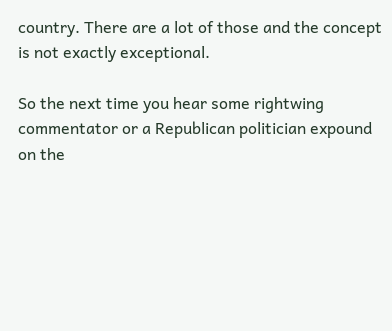country. There are a lot of those and the concept is not exactly exceptional.

So the next time you hear some rightwing commentator or a Republican politician expound on the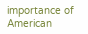importance of American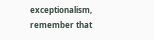exceptionalism, remember that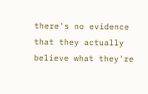there's no evidence that they actually believe what they're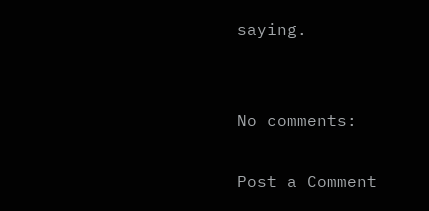saying.


No comments:

Post a Comment